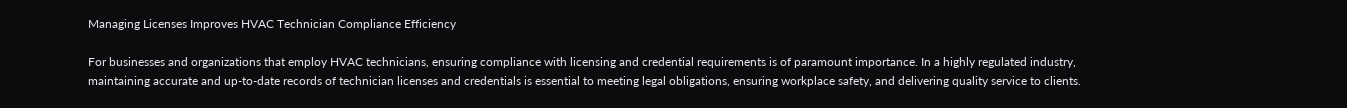Managing Licenses Improves HVAC Technician Compliance Efficiency

For businesses and organizations that employ HVAC technicians, ensuring compliance with licensing and credential requirements is of paramount importance. In a highly regulated industry, maintaining accurate and up-to-date records of technician licenses and credentials is essential to meeting legal obligations, ensuring workplace safety, and delivering quality service to clients.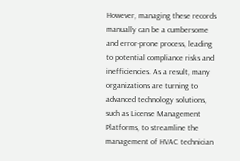However, managing these records manually can be a cumbersome and error-prone process, leading to potential compliance risks and inefficiencies. As a result, many organizations are turning to advanced technology solutions, such as License Management Platforms, to streamline the management of HVAC technician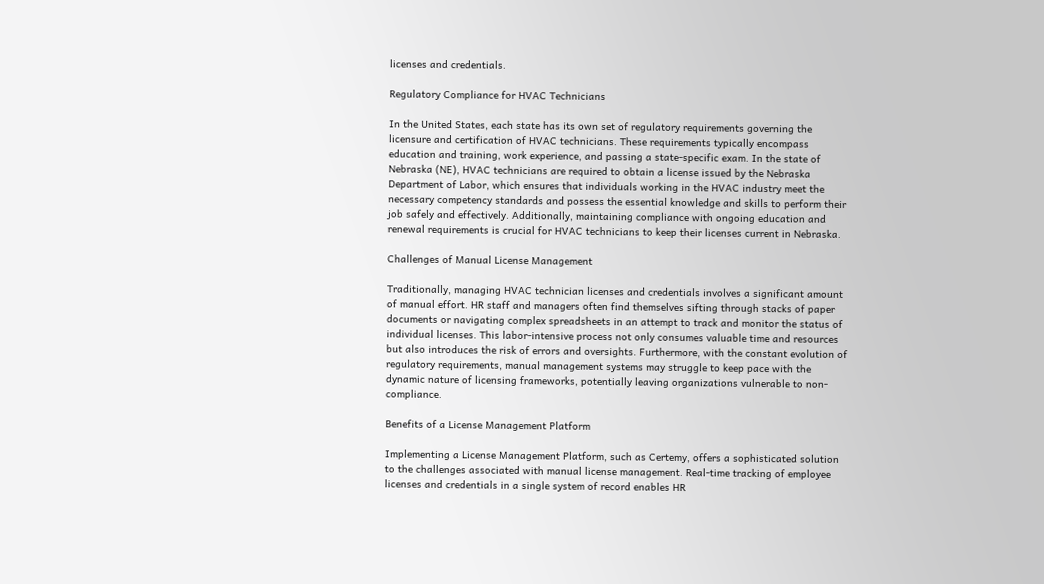licenses and credentials.

Regulatory Compliance for HVAC Technicians

In the United States, each state has its own set of regulatory requirements governing the licensure and certification of HVAC technicians. These requirements typically encompass education and training, work experience, and passing a state-specific exam. In the state of Nebraska (NE), HVAC technicians are required to obtain a license issued by the Nebraska Department of Labor, which ensures that individuals working in the HVAC industry meet the necessary competency standards and possess the essential knowledge and skills to perform their job safely and effectively. Additionally, maintaining compliance with ongoing education and renewal requirements is crucial for HVAC technicians to keep their licenses current in Nebraska.

Challenges of Manual License Management

Traditionally, managing HVAC technician licenses and credentials involves a significant amount of manual effort. HR staff and managers often find themselves sifting through stacks of paper documents or navigating complex spreadsheets in an attempt to track and monitor the status of individual licenses. This labor-intensive process not only consumes valuable time and resources but also introduces the risk of errors and oversights. Furthermore, with the constant evolution of regulatory requirements, manual management systems may struggle to keep pace with the dynamic nature of licensing frameworks, potentially leaving organizations vulnerable to non-compliance.

Benefits of a License Management Platform

Implementing a License Management Platform, such as Certemy, offers a sophisticated solution to the challenges associated with manual license management. Real-time tracking of employee licenses and credentials in a single system of record enables HR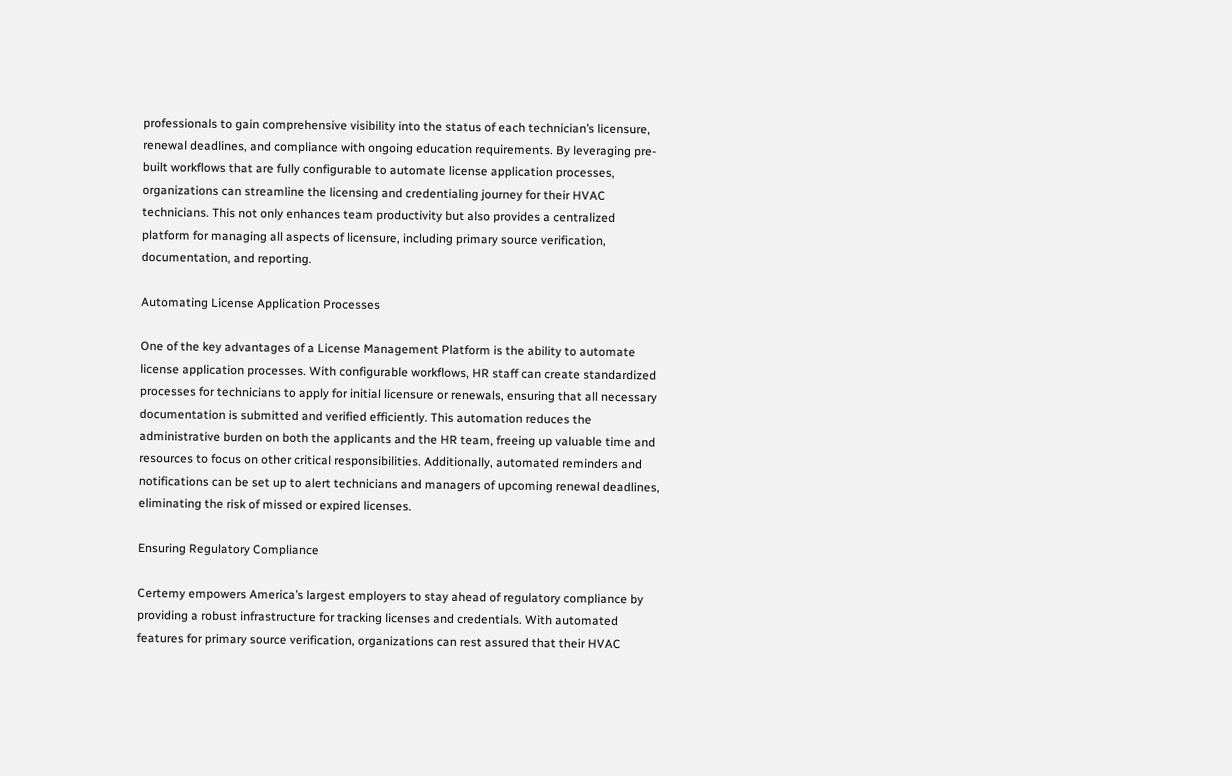professionals to gain comprehensive visibility into the status of each technician’s licensure, renewal deadlines, and compliance with ongoing education requirements. By leveraging pre-built workflows that are fully configurable to automate license application processes, organizations can streamline the licensing and credentialing journey for their HVAC technicians. This not only enhances team productivity but also provides a centralized platform for managing all aspects of licensure, including primary source verification, documentation, and reporting.

Automating License Application Processes

One of the key advantages of a License Management Platform is the ability to automate license application processes. With configurable workflows, HR staff can create standardized processes for technicians to apply for initial licensure or renewals, ensuring that all necessary documentation is submitted and verified efficiently. This automation reduces the administrative burden on both the applicants and the HR team, freeing up valuable time and resources to focus on other critical responsibilities. Additionally, automated reminders and notifications can be set up to alert technicians and managers of upcoming renewal deadlines, eliminating the risk of missed or expired licenses.

Ensuring Regulatory Compliance

Certemy empowers America’s largest employers to stay ahead of regulatory compliance by providing a robust infrastructure for tracking licenses and credentials. With automated features for primary source verification, organizations can rest assured that their HVAC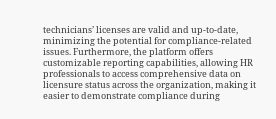technicians’ licenses are valid and up-to-date, minimizing the potential for compliance-related issues. Furthermore, the platform offers customizable reporting capabilities, allowing HR professionals to access comprehensive data on licensure status across the organization, making it easier to demonstrate compliance during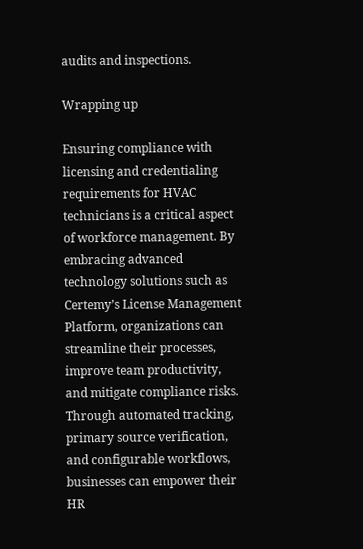audits and inspections.

Wrapping up

Ensuring compliance with licensing and credentialing requirements for HVAC technicians is a critical aspect of workforce management. By embracing advanced technology solutions such as Certemy’s License Management Platform, organizations can streamline their processes, improve team productivity, and mitigate compliance risks. Through automated tracking, primary source verification, and configurable workflows, businesses can empower their HR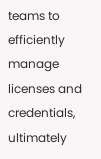teams to efficiently manage licenses and credentials, ultimately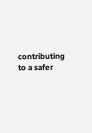contributing to a safer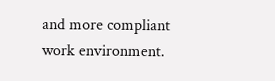and more compliant work environment.